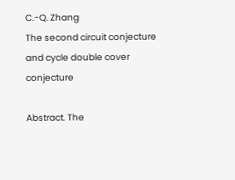C.-Q. Zhang
The second circuit conjecture and cycle double cover conjecture

Abstract. The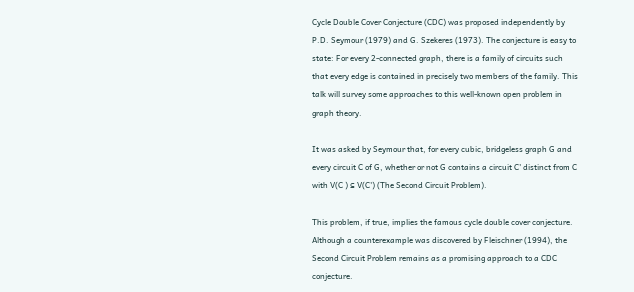Cycle Double Cover Conjecture (CDC) was proposed independently by P.D. Seymour (1979) and G. Szekeres (1973). The conjecture is easy to state: For every 2-connected graph, there is a family of circuits such that every edge is contained in precisely two members of the family. This talk will survey some approaches to this well-known open problem in graph theory.

It was asked by Seymour that, for every cubic, bridgeless graph G and every circuit C of G, whether or not G contains a circuit C' distinct from C with V(C ) ⊆ V(C') (The Second Circuit Problem).

This problem, if true, implies the famous cycle double cover conjecture. Although a counterexample was discovered by Fleischner (1994), the Second Circuit Problem remains as a promising approach to a CDC conjecture.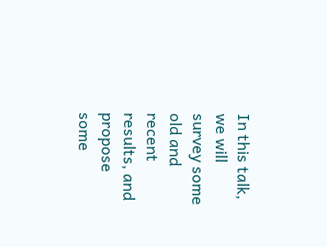In this talk, we will survey some old and recent results, and propose some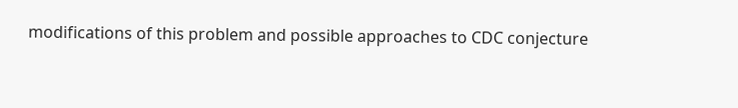modifications of this problem and possible approaches to CDC conjecture